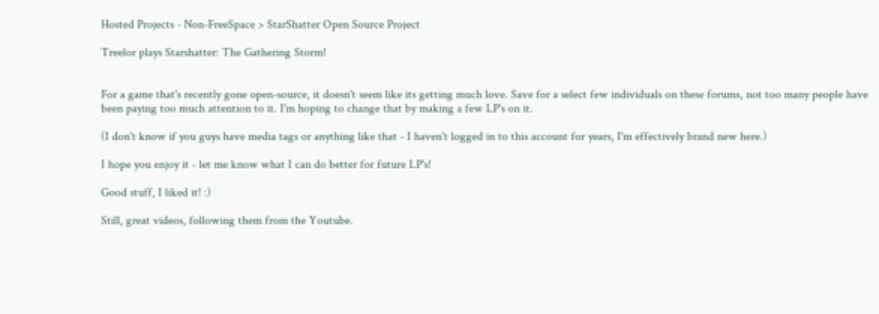Hosted Projects - Non-FreeSpace > StarShatter Open Source Project

Treelor plays Starshatter: The Gathering Storm!


For a game that's recently gone open-source, it doesn't seem like its getting much love. Save for a select few individuals on these forums, not too many people have been paying too much attention to it. I'm hoping to change that by making a few LP's on it.

(I don't know if you guys have media tags or anything like that - I haven't logged in to this account for years, I'm effectively brand new here.)

I hope you enjoy it - let me know what I can do better for future LP's!

Good stuff, I liked it! :)

Still, great videos, following them from the Youtube.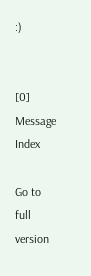:)


[0] Message Index

Go to full version